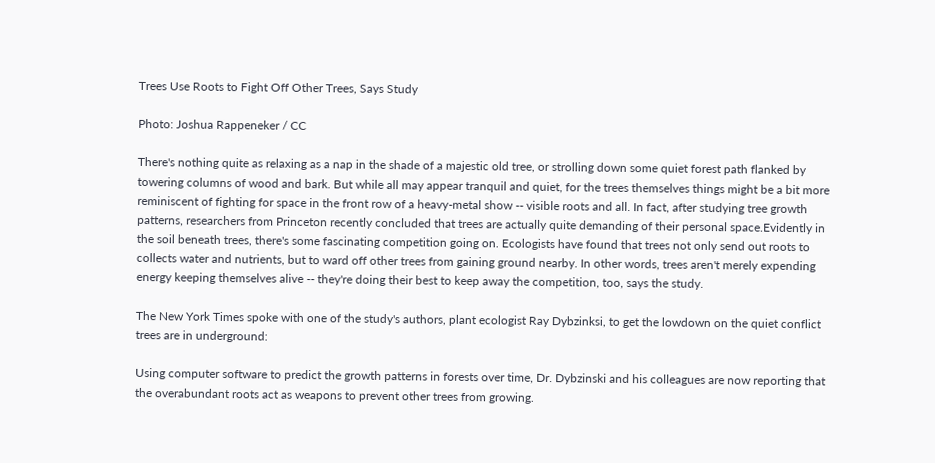Trees Use Roots to Fight Off Other Trees, Says Study

Photo: Joshua Rappeneker / CC

There's nothing quite as relaxing as a nap in the shade of a majestic old tree, or strolling down some quiet forest path flanked by towering columns of wood and bark. But while all may appear tranquil and quiet, for the trees themselves things might be a bit more reminiscent of fighting for space in the front row of a heavy-metal show -- visible roots and all. In fact, after studying tree growth patterns, researchers from Princeton recently concluded that trees are actually quite demanding of their personal space.Evidently in the soil beneath trees, there's some fascinating competition going on. Ecologists have found that trees not only send out roots to collects water and nutrients, but to ward off other trees from gaining ground nearby. In other words, trees aren't merely expending energy keeping themselves alive -- they're doing their best to keep away the competition, too, says the study.

The New York Times spoke with one of the study's authors, plant ecologist Ray Dybzinksi, to get the lowdown on the quiet conflict trees are in underground:

Using computer software to predict the growth patterns in forests over time, Dr. Dybzinski and his colleagues are now reporting that the overabundant roots act as weapons to prevent other trees from growing.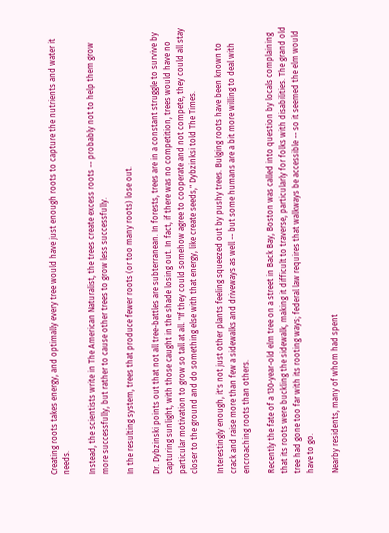Creating roots takes energy, and optimally every tree would have just enough roots to capture the nutrients and water it needs.

Instead, the scientists write in The American Naturalist, the trees create excess roots -- probably not to help them grow more successfully, but rather to cause other trees to grow less successfully.

In the resulting system, trees that produce fewer roots (or too many roots) lose out.

Dr. Dybzinski points out that not all tree-battles are subterranean. In forests, trees are in a constant struggle to survive by capturing sunlight, with those caught in the shade losing out. In fact, if there was no competition, trees would have no particular motivation to grow so tall at all. "If they could somehow agree to cooperate and not compete, they could all stay closer to the ground and do something else with that energy, like create seeds," Dybzinksi told The Times.

Interestingly enough, it's not just other plants feeling squeezed out by pushy trees. Bulging roots have been known to crack and raise more than few a sidewalks and driveways as well -- but some humans are a bit more willing to deal with encroaching roots than others.

Recently the fate of a 130-year-old elm tree on a street in Back Bay, Boston was called into question by locals complaining that its roots were buckling the sidewalk, making it difficult to traverse, particularly for folks with disabilities. The grand old tree had gone too far with its rooting ways; federal law requires that walkways be accessible -- so it seemed the elm would have to go.

Nearby residents, many of whom had spent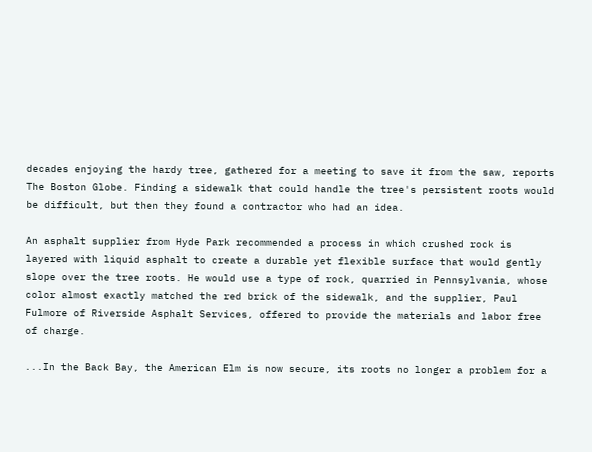decades enjoying the hardy tree, gathered for a meeting to save it from the saw, reports The Boston Globe. Finding a sidewalk that could handle the tree's persistent roots would be difficult, but then they found a contractor who had an idea.

An asphalt supplier from Hyde Park recommended a process in which crushed rock is layered with liquid asphalt to create a durable yet flexible surface that would gently slope over the tree roots. He would use a type of rock, quarried in Pennsylvania, whose color almost exactly matched the red brick of the sidewalk, and the supplier, Paul Fulmore of Riverside Asphalt Services, offered to provide the materials and labor free of charge.

...In the Back Bay, the American Elm is now secure, its roots no longer a problem for a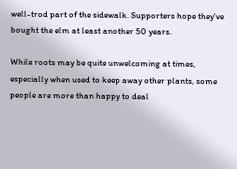well-trod part of the sidewalk. Supporters hope they've bought the elm at least another 50 years.

While roots may be quite unwelcoming at times, especially when used to keep away other plants, some people are more than happy to deal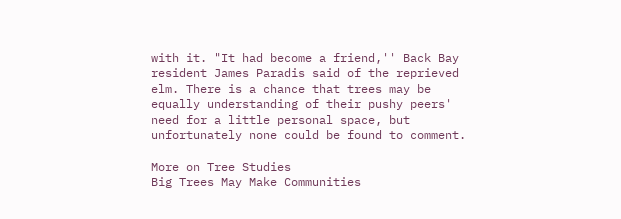with it. "It had become a friend,'' Back Bay resident James Paradis said of the reprieved elm. There is a chance that trees may be equally understanding of their pushy peers' need for a little personal space, but unfortunately none could be found to comment.

More on Tree Studies
Big Trees May Make Communities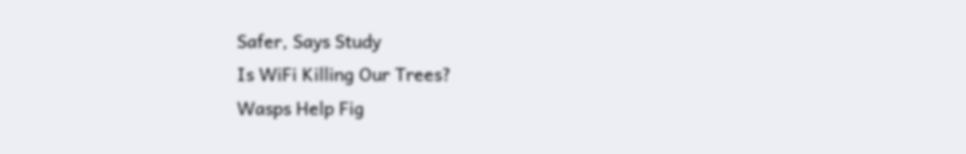Safer, Says Study
Is WiFi Killing Our Trees?
Wasps Help Fig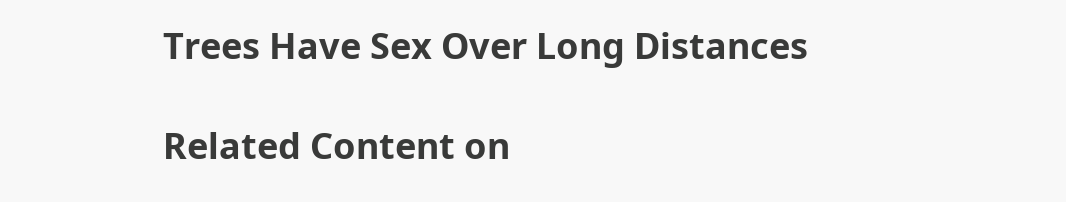Trees Have Sex Over Long Distances

Related Content on